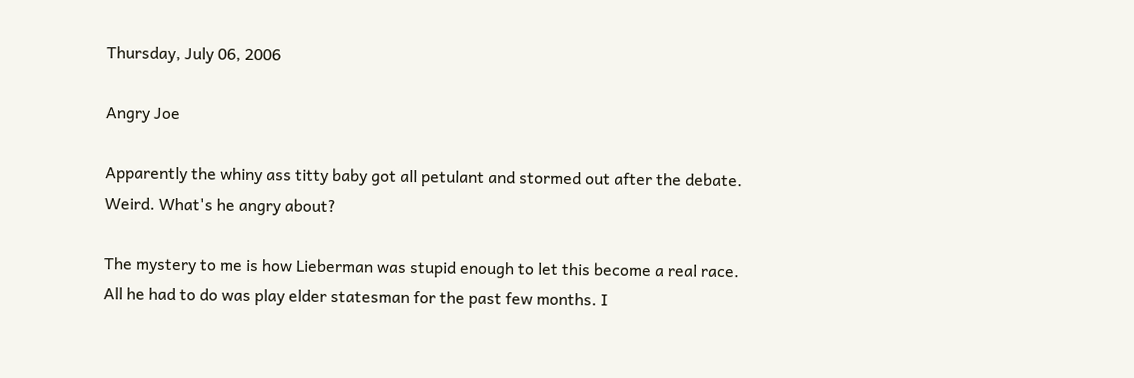Thursday, July 06, 2006

Angry Joe

Apparently the whiny ass titty baby got all petulant and stormed out after the debate. Weird. What's he angry about?

The mystery to me is how Lieberman was stupid enough to let this become a real race. All he had to do was play elder statesman for the past few months. I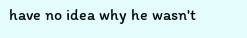have no idea why he wasn't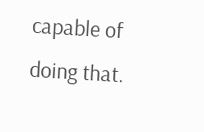capable of doing that.